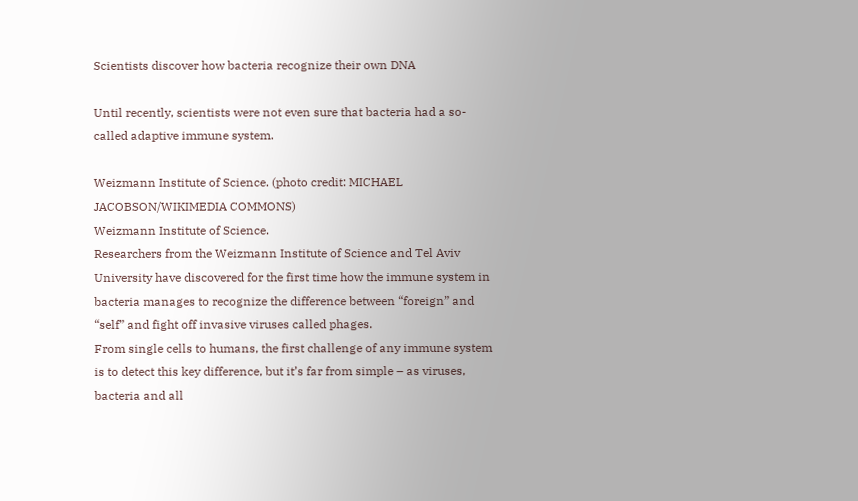Scientists discover how bacteria recognize their own DNA

Until recently, scientists were not even sure that bacteria had a so-called adaptive immune system.

Weizmann Institute of Science. (photo credit: MICHAEL JACOBSON/WIKIMEDIA COMMONS)
Weizmann Institute of Science.
Researchers from the Weizmann Institute of Science and Tel Aviv University have discovered for the first time how the immune system in bacteria manages to recognize the difference between “foreign” and “self” and fight off invasive viruses called phages.
From single cells to humans, the first challenge of any immune system is to detect this key difference, but it’s far from simple – as viruses, bacteria and all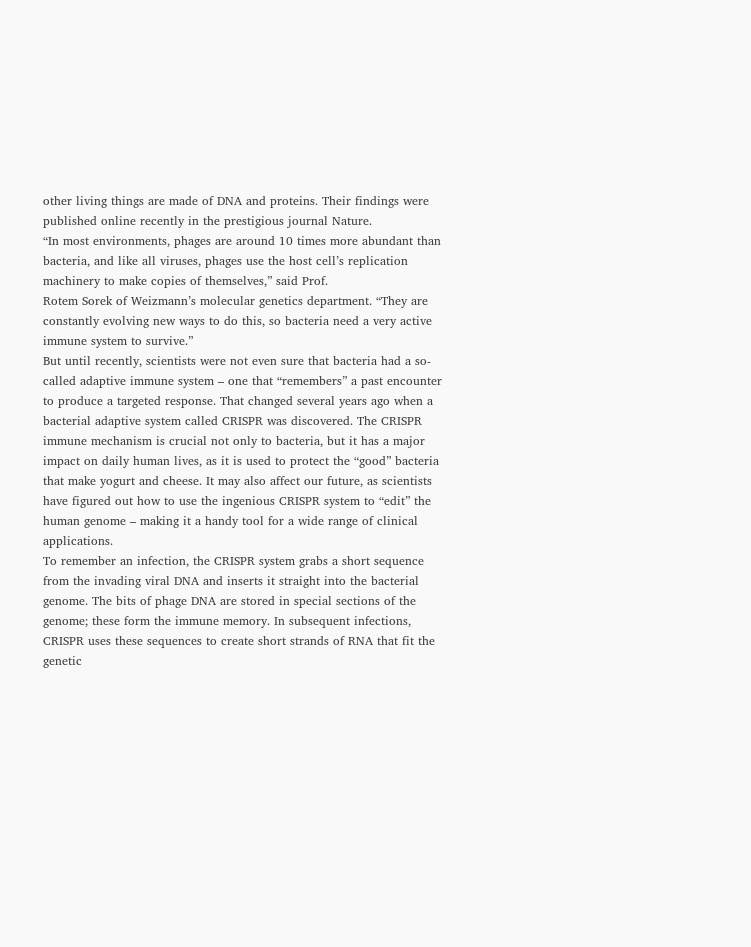other living things are made of DNA and proteins. Their findings were published online recently in the prestigious journal Nature.
“In most environments, phages are around 10 times more abundant than bacteria, and like all viruses, phages use the host cell’s replication machinery to make copies of themselves,” said Prof.
Rotem Sorek of Weizmann’s molecular genetics department. “They are constantly evolving new ways to do this, so bacteria need a very active immune system to survive.”
But until recently, scientists were not even sure that bacteria had a so-called adaptive immune system – one that “remembers” a past encounter to produce a targeted response. That changed several years ago when a bacterial adaptive system called CRISPR was discovered. The CRISPR immune mechanism is crucial not only to bacteria, but it has a major impact on daily human lives, as it is used to protect the “good” bacteria that make yogurt and cheese. It may also affect our future, as scientists have figured out how to use the ingenious CRISPR system to “edit” the human genome – making it a handy tool for a wide range of clinical applications.
To remember an infection, the CRISPR system grabs a short sequence from the invading viral DNA and inserts it straight into the bacterial genome. The bits of phage DNA are stored in special sections of the genome; these form the immune memory. In subsequent infections, CRISPR uses these sequences to create short strands of RNA that fit the genetic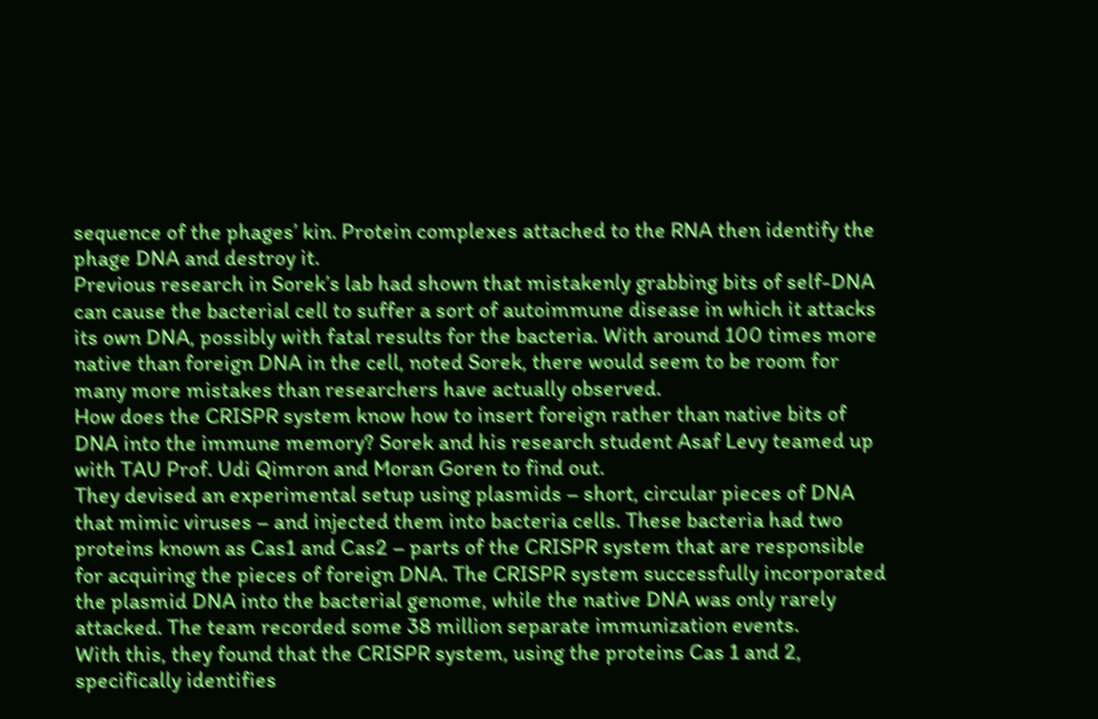sequence of the phages’ kin. Protein complexes attached to the RNA then identify the phage DNA and destroy it.
Previous research in Sorek’s lab had shown that mistakenly grabbing bits of self-DNA can cause the bacterial cell to suffer a sort of autoimmune disease in which it attacks its own DNA, possibly with fatal results for the bacteria. With around 100 times more native than foreign DNA in the cell, noted Sorek, there would seem to be room for many more mistakes than researchers have actually observed.
How does the CRISPR system know how to insert foreign rather than native bits of DNA into the immune memory? Sorek and his research student Asaf Levy teamed up with TAU Prof. Udi Qimron and Moran Goren to find out.
They devised an experimental setup using plasmids – short, circular pieces of DNA that mimic viruses – and injected them into bacteria cells. These bacteria had two proteins known as Cas1 and Cas2 – parts of the CRISPR system that are responsible for acquiring the pieces of foreign DNA. The CRISPR system successfully incorporated the plasmid DNA into the bacterial genome, while the native DNA was only rarely attacked. The team recorded some 38 million separate immunization events.
With this, they found that the CRISPR system, using the proteins Cas 1 and 2, specifically identifies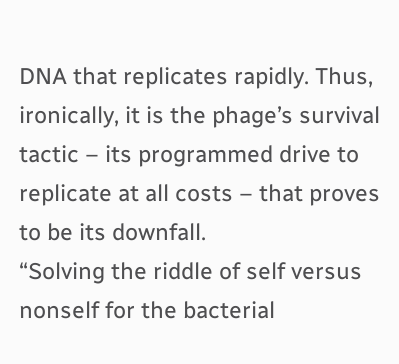DNA that replicates rapidly. Thus, ironically, it is the phage’s survival tactic – its programmed drive to replicate at all costs – that proves to be its downfall.
“Solving the riddle of self versus nonself for the bacterial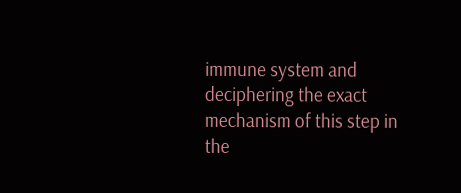immune system and deciphering the exact mechanism of this step in the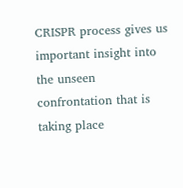CRISPR process gives us important insight into the unseen confrontation that is taking place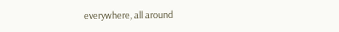everywhere, all around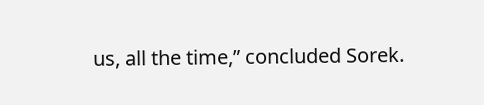us, all the time,” concluded Sorek.